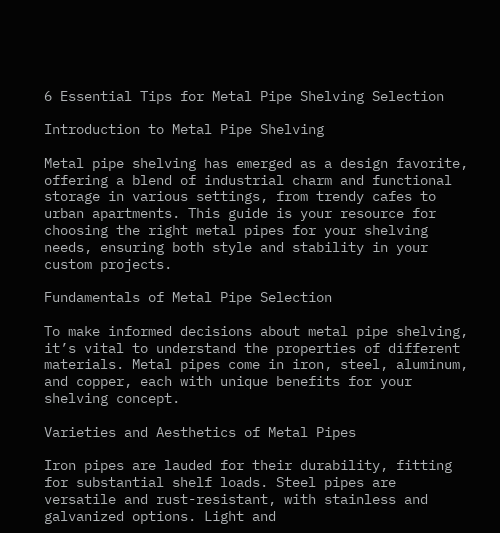6 Essential Tips for Metal Pipe Shelving Selection

Introduction to Metal Pipe Shelving

Metal pipe shelving has emerged as a design favorite, offering a blend of industrial charm and functional storage in various settings, from trendy cafes to urban apartments. This guide is your resource for choosing the right metal pipes for your shelving needs, ensuring both style and stability in your custom projects.

Fundamentals of Metal Pipe Selection

To make informed decisions about metal pipe shelving, it’s vital to understand the properties of different materials. Metal pipes come in iron, steel, aluminum, and copper, each with unique benefits for your shelving concept.

Varieties and Aesthetics of Metal Pipes

Iron pipes are lauded for their durability, fitting for substantial shelf loads. Steel pipes are versatile and rust-resistant, with stainless and galvanized options. Light and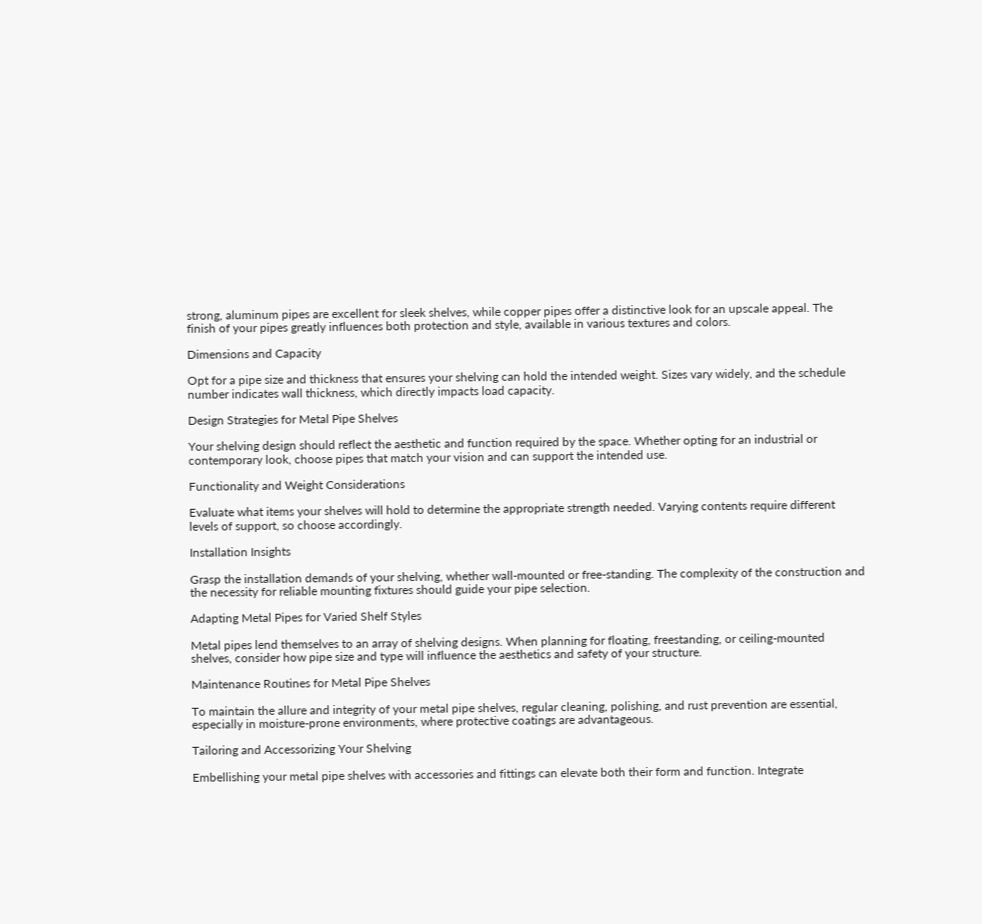strong, aluminum pipes are excellent for sleek shelves, while copper pipes offer a distinctive look for an upscale appeal. The finish of your pipes greatly influences both protection and style, available in various textures and colors.

Dimensions and Capacity

Opt for a pipe size and thickness that ensures your shelving can hold the intended weight. Sizes vary widely, and the schedule number indicates wall thickness, which directly impacts load capacity.

Design Strategies for Metal Pipe Shelves

Your shelving design should reflect the aesthetic and function required by the space. Whether opting for an industrial or contemporary look, choose pipes that match your vision and can support the intended use.

Functionality and Weight Considerations

Evaluate what items your shelves will hold to determine the appropriate strength needed. Varying contents require different levels of support, so choose accordingly.

Installation Insights

Grasp the installation demands of your shelving, whether wall-mounted or free-standing. The complexity of the construction and the necessity for reliable mounting fixtures should guide your pipe selection.

Adapting Metal Pipes for Varied Shelf Styles

Metal pipes lend themselves to an array of shelving designs. When planning for floating, freestanding, or ceiling-mounted shelves, consider how pipe size and type will influence the aesthetics and safety of your structure.

Maintenance Routines for Metal Pipe Shelves

To maintain the allure and integrity of your metal pipe shelves, regular cleaning, polishing, and rust prevention are essential, especially in moisture-prone environments, where protective coatings are advantageous.

Tailoring and Accessorizing Your Shelving

Embellishing your metal pipe shelves with accessories and fittings can elevate both their form and function. Integrate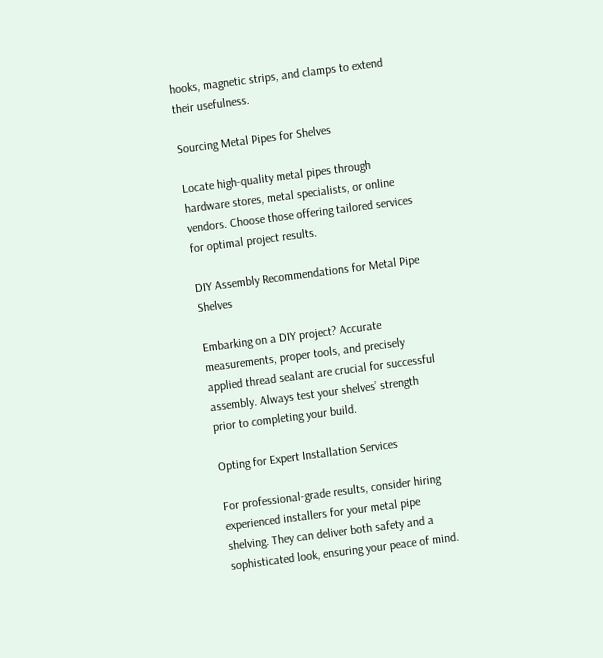hooks, magnetic strips, and clamps to extend their usefulness.

Sourcing Metal Pipes for Shelves

Locate high-quality metal pipes through hardware stores, metal specialists, or online vendors. Choose those offering tailored services for optimal project results.

DIY Assembly Recommendations for Metal Pipe Shelves

Embarking on a DIY project? Accurate measurements, proper tools, and precisely applied thread sealant are crucial for successful assembly. Always test your shelves’ strength prior to completing your build.

Opting for Expert Installation Services

For professional-grade results, consider hiring experienced installers for your metal pipe shelving. They can deliver both safety and a sophisticated look, ensuring your peace of mind.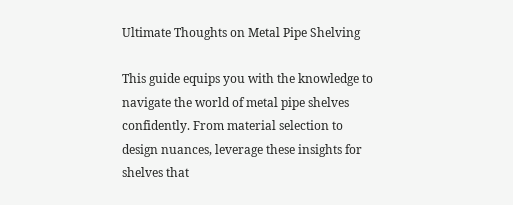Ultimate Thoughts on Metal Pipe Shelving

This guide equips you with the knowledge to navigate the world of metal pipe shelves confidently. From material selection to design nuances, leverage these insights for shelves that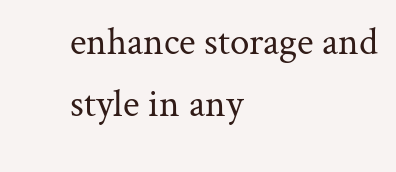enhance storage and style in any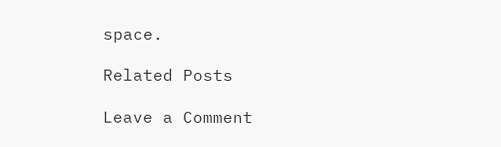space.

Related Posts

Leave a Comment